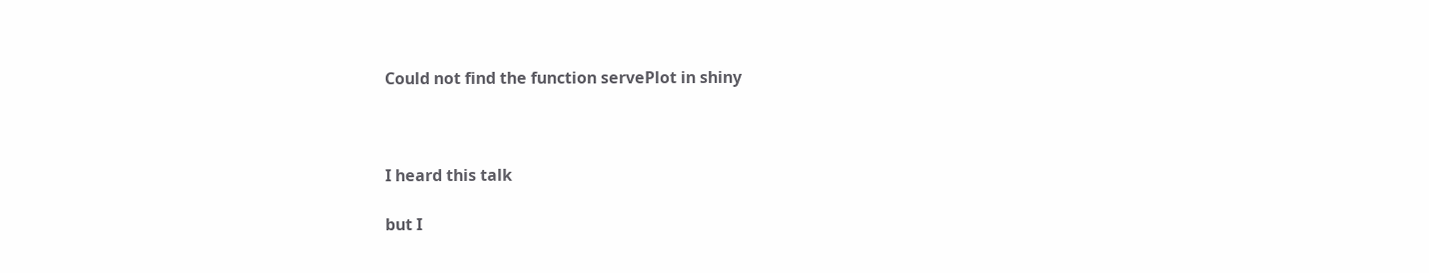Could not find the function servePlot in shiny



I heard this talk

but I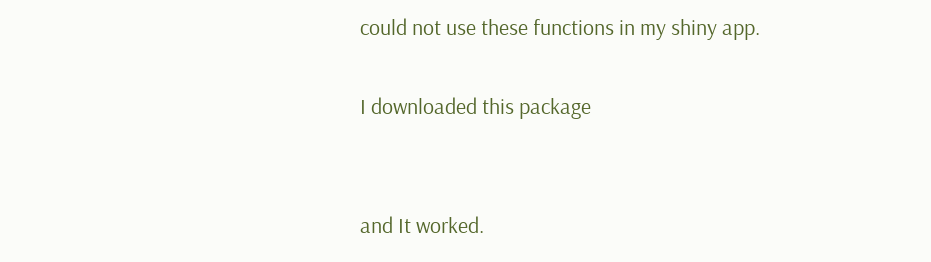could not use these functions in my shiny app.

I downloaded this package


and It worked.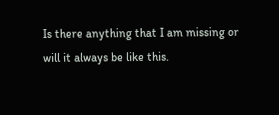Is there anything that I am missing or will it always be like this.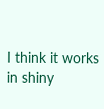I think it works in shiny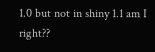1.0 but not in shiny 1.1 am I right??